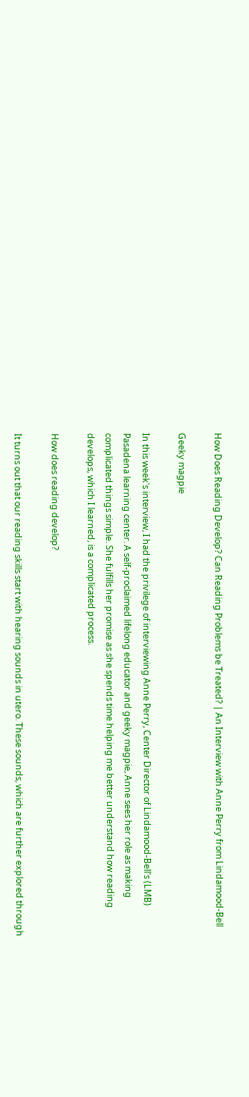How Does Reading Develop? Can Reading Problems be Treated? | An Interview with Anne Perry from Lindamood-Bell

Geeky magpie

In this week's interview, I had the privilege of interviewing Anne Perry, Center Director of Lindamood-Bell's (LMB) Pasadena learning center. A self-proclaimed lifelong educator and geeky magpie, Anne sees her role as making complicated things simple. She fulfills her promise as she spends time helping me better understand how reading develops, which I learned, is a complicated process.

How does reading develop?

It turns out that our reading skills start with hearing sounds in utero. These sounds, which are further explored through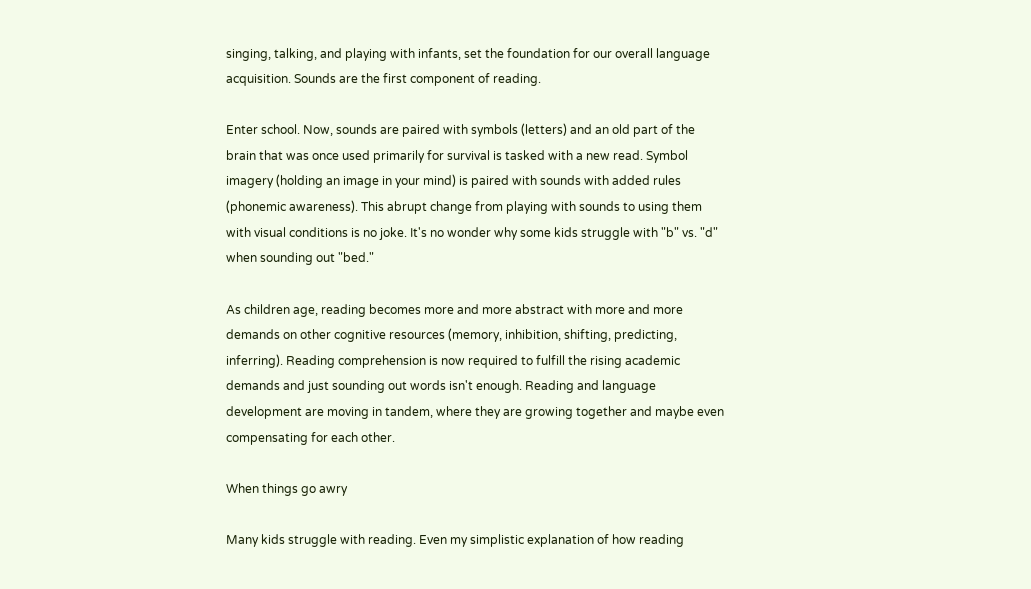singing, talking, and playing with infants, set the foundation for our overall language acquisition. Sounds are the first component of reading.

Enter school. Now, sounds are paired with symbols (letters) and an old part of the brain that was once used primarily for survival is tasked with a new read. Symbol imagery (holding an image in your mind) is paired with sounds with added rules (phonemic awareness). This abrupt change from playing with sounds to using them with visual conditions is no joke. It's no wonder why some kids struggle with "b" vs. "d" when sounding out "bed."

As children age, reading becomes more and more abstract with more and more demands on other cognitive resources (memory, inhibition, shifting, predicting, inferring). Reading comprehension is now required to fulfill the rising academic demands and just sounding out words isn't enough. Reading and language development are moving in tandem, where they are growing together and maybe even compensating for each other.

When things go awry

Many kids struggle with reading. Even my simplistic explanation of how reading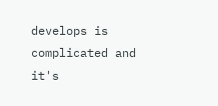develops is complicated and it's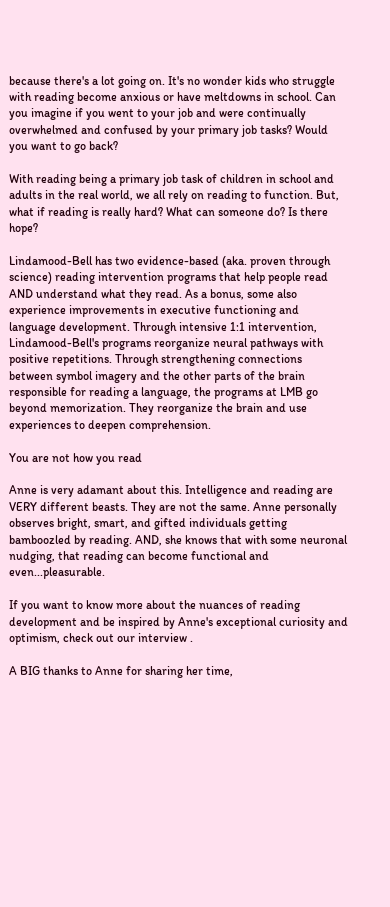because there's a lot going on. It's no wonder kids who struggle with reading become anxious or have meltdowns in school. Can you imagine if you went to your job and were continually overwhelmed and confused by your primary job tasks? Would you want to go back?

With reading being a primary job task of children in school and adults in the real world, we all rely on reading to function. But, what if reading is really hard? What can someone do? Is there hope?

Lindamood-Bell has two evidence-based (aka. proven through science) reading intervention programs that help people read AND understand what they read. As a bonus, some also experience improvements in executive functioning and language development. Through intensive 1:1 intervention, Lindamood-Bell's programs reorganize neural pathways with positive repetitions. Through strengthening connections between symbol imagery and the other parts of the brain responsible for reading a language, the programs at LMB go beyond memorization. They reorganize the brain and use experiences to deepen comprehension.

You are not how you read

Anne is very adamant about this. Intelligence and reading are VERY different beasts. They are not the same. Anne personally observes bright, smart, and gifted individuals getting bamboozled by reading. AND, she knows that with some neuronal nudging, that reading can become functional and even...pleasurable.

If you want to know more about the nuances of reading development and be inspired by Anne's exceptional curiosity and optimism, check out our interview .

A BIG thanks to Anne for sharing her time,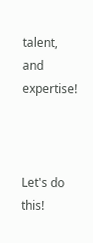talent, and expertise!



Let's do this!